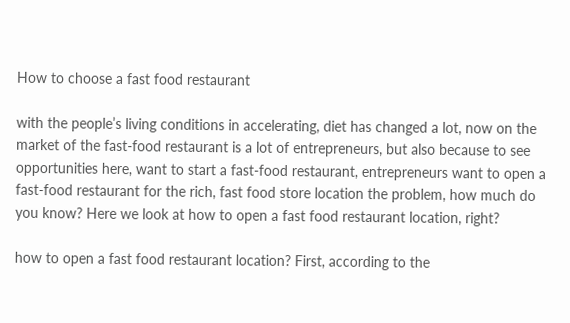How to choose a fast food restaurant

with the people’s living conditions in accelerating, diet has changed a lot, now on the market of the fast-food restaurant is a lot of entrepreneurs, but also because to see opportunities here, want to start a fast-food restaurant, entrepreneurs want to open a fast-food restaurant for the rich, fast food store location the problem, how much do you know? Here we look at how to open a fast food restaurant location, right?

how to open a fast food restaurant location? First, according to the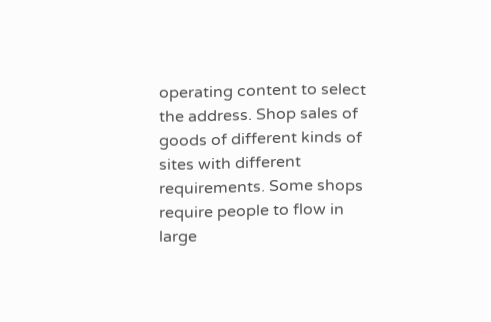operating content to select the address. Shop sales of goods of different kinds of sites with different requirements. Some shops require people to flow in large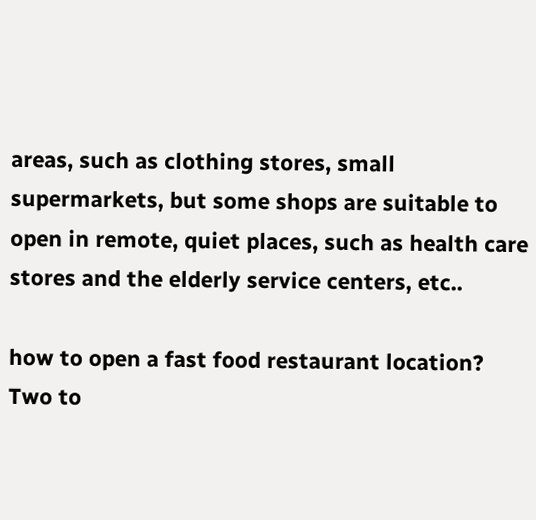areas, such as clothing stores, small supermarkets, but some shops are suitable to open in remote, quiet places, such as health care stores and the elderly service centers, etc..

how to open a fast food restaurant location? Two to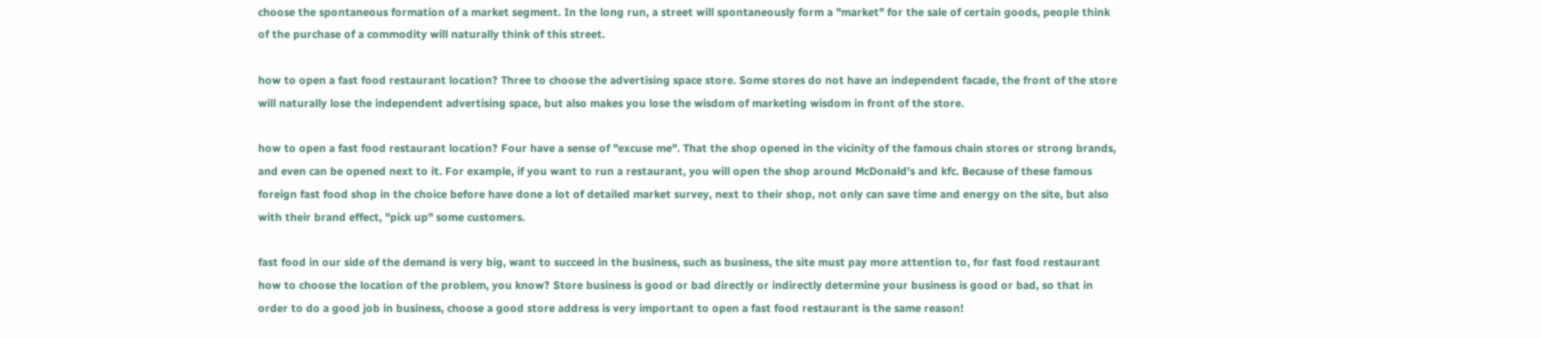choose the spontaneous formation of a market segment. In the long run, a street will spontaneously form a "market" for the sale of certain goods, people think of the purchase of a commodity will naturally think of this street.

how to open a fast food restaurant location? Three to choose the advertising space store. Some stores do not have an independent facade, the front of the store will naturally lose the independent advertising space, but also makes you lose the wisdom of marketing wisdom in front of the store.

how to open a fast food restaurant location? Four have a sense of "excuse me". That the shop opened in the vicinity of the famous chain stores or strong brands, and even can be opened next to it. For example, if you want to run a restaurant, you will open the shop around McDonald’s and kfc. Because of these famous foreign fast food shop in the choice before have done a lot of detailed market survey, next to their shop, not only can save time and energy on the site, but also with their brand effect, "pick up" some customers.

fast food in our side of the demand is very big, want to succeed in the business, such as business, the site must pay more attention to, for fast food restaurant how to choose the location of the problem, you know? Store business is good or bad directly or indirectly determine your business is good or bad, so that in order to do a good job in business, choose a good store address is very important to open a fast food restaurant is the same reason!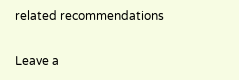related recommendations

Leave a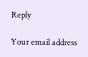Reply

Your email address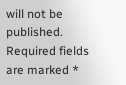will not be published. Required fields are marked *